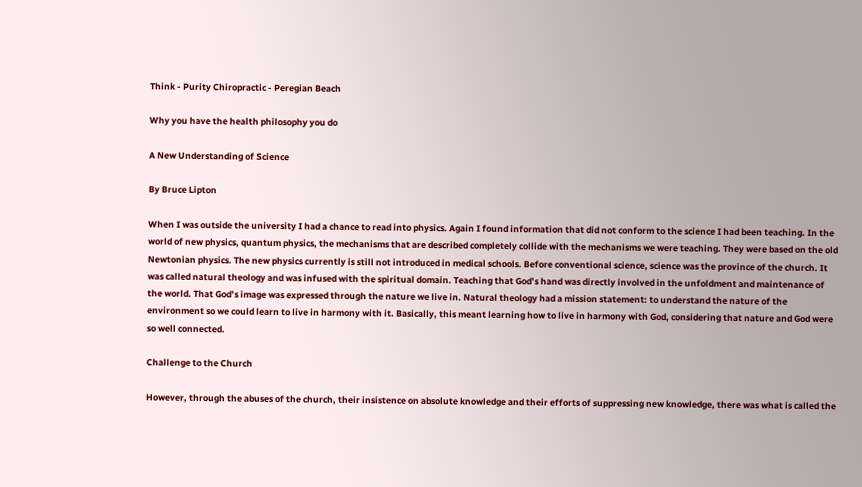Think - Purity Chiropractic - Peregian Beach

Why you have the health philosophy you do

A New Understanding of Science

By Bruce Lipton

When I was outside the university I had a chance to read into physics. Again I found information that did not conform to the science I had been teaching. In the world of new physics, quantum physics, the mechanisms that are described completely collide with the mechanisms we were teaching. They were based on the old Newtonian physics. The new physics currently is still not introduced in medical schools. Before conventional science, science was the province of the church. It was called natural theology and was infused with the spiritual domain. Teaching that God’s hand was directly involved in the unfoldment and maintenance of the world. That God’s image was expressed through the nature we live in. Natural theology had a mission statement: to understand the nature of the environment so we could learn to live in harmony with it. Basically, this meant learning how to live in harmony with God, considering that nature and God were so well connected.

Challenge to the Church

However, through the abuses of the church, their insistence on absolute knowledge and their efforts of suppressing new knowledge, there was what is called the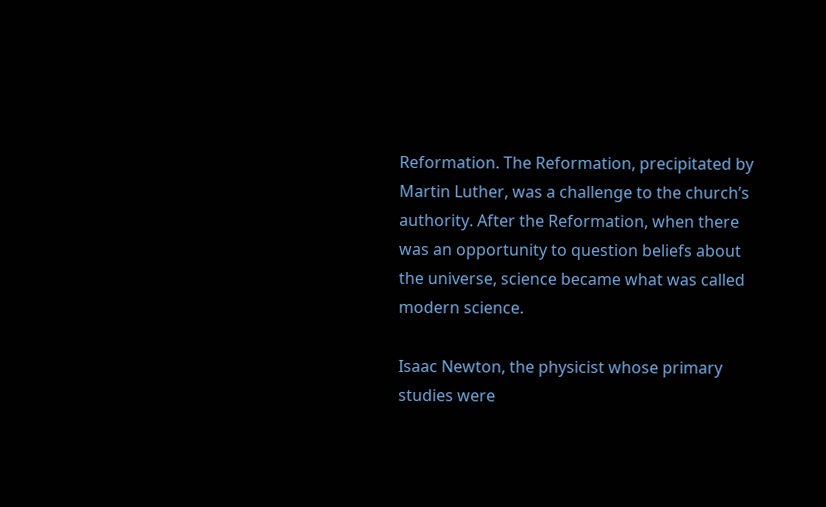Reformation. The Reformation, precipitated by Martin Luther, was a challenge to the church’s authority. After the Reformation, when there was an opportunity to question beliefs about the universe, science became what was called modern science.

Isaac Newton, the physicist whose primary studies were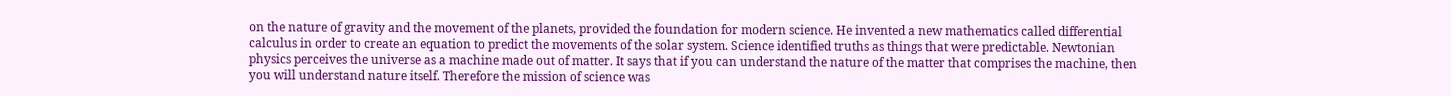on the nature of gravity and the movement of the planets, provided the foundation for modern science. He invented a new mathematics called differential calculus in order to create an equation to predict the movements of the solar system. Science identified truths as things that were predictable. Newtonian physics perceives the universe as a machine made out of matter. It says that if you can understand the nature of the matter that comprises the machine, then you will understand nature itself. Therefore the mission of science was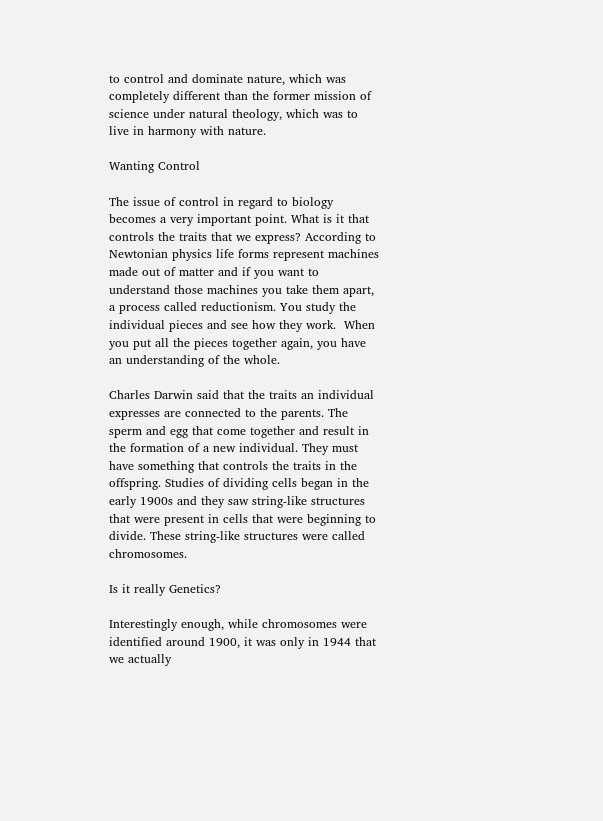to control and dominate nature, which was completely different than the former mission of science under natural theology, which was to live in harmony with nature.

Wanting Control

The issue of control in regard to biology becomes a very important point. What is it that controls the traits that we express? According to Newtonian physics life forms represent machines made out of matter and if you want to understand those machines you take them apart, a process called reductionism. You study the individual pieces and see how they work.  When you put all the pieces together again, you have an understanding of the whole.

Charles Darwin said that the traits an individual expresses are connected to the parents. The sperm and egg that come together and result in the formation of a new individual. They must have something that controls the traits in the offspring. Studies of dividing cells began in the early 1900s and they saw string-like structures that were present in cells that were beginning to divide. These string-like structures were called chromosomes.

Is it really Genetics?

Interestingly enough, while chromosomes were identified around 1900, it was only in 1944 that we actually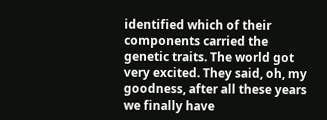identified which of their components carried the genetic traits. The world got very excited. They said, oh, my goodness, after all these years we finally have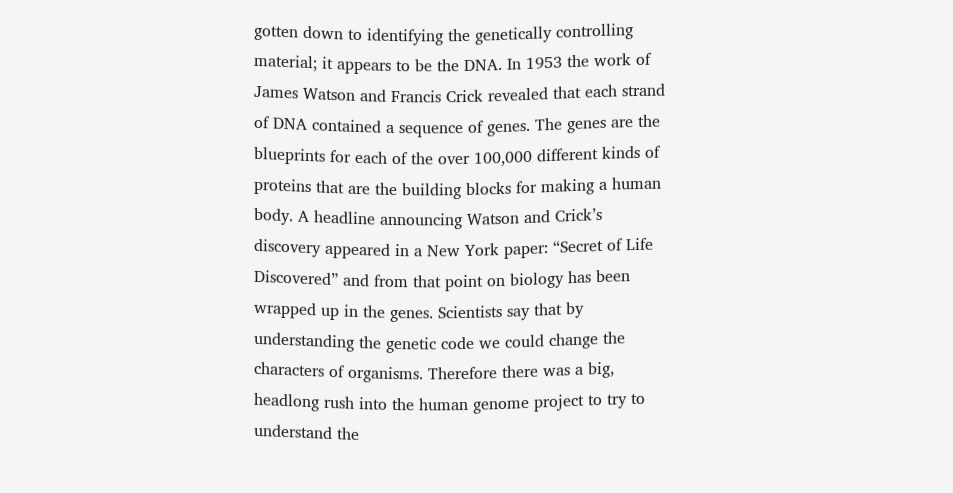gotten down to identifying the genetically controlling material; it appears to be the DNA. In 1953 the work of James Watson and Francis Crick revealed that each strand of DNA contained a sequence of genes. The genes are the blueprints for each of the over 100,000 different kinds of proteins that are the building blocks for making a human body. A headline announcing Watson and Crick’s discovery appeared in a New York paper: “Secret of Life Discovered” and from that point on biology has been wrapped up in the genes. Scientists say that by understanding the genetic code we could change the characters of organisms. Therefore there was a big, headlong rush into the human genome project to try to understand the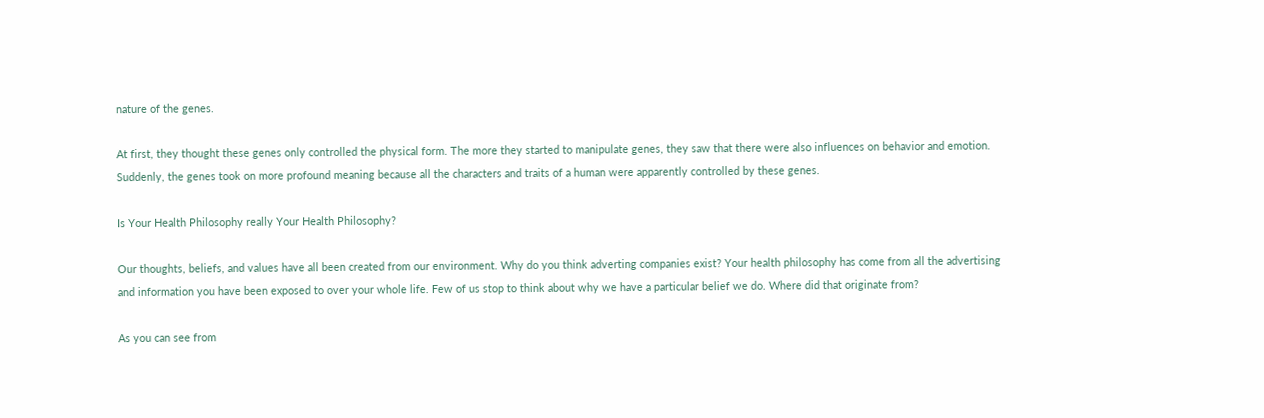nature of the genes.

At first, they thought these genes only controlled the physical form. The more they started to manipulate genes, they saw that there were also influences on behavior and emotion. Suddenly, the genes took on more profound meaning because all the characters and traits of a human were apparently controlled by these genes.

Is Your Health Philosophy really Your Health Philosophy?

Our thoughts, beliefs, and values have all been created from our environment. Why do you think adverting companies exist? Your health philosophy has come from all the advertising and information you have been exposed to over your whole life. Few of us stop to think about why we have a particular belief we do. Where did that originate from?

As you can see from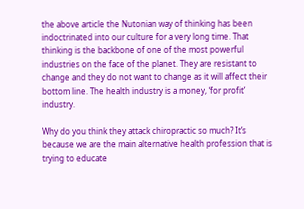the above article the Nutonian way of thinking has been indoctrinated into our culture for a very long time. That thinking is the backbone of one of the most powerful industries on the face of the planet. They are resistant to change and they do not want to change as it will affect their bottom line. The health industry is a money, ‘for profit’ industry.

Why do you think they attack chiropractic so much? It’s because we are the main alternative health profession that is trying to educate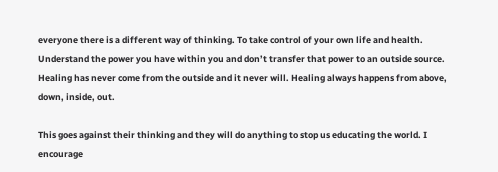everyone there is a different way of thinking. To take control of your own life and health. Understand the power you have within you and don’t transfer that power to an outside source. Healing has never come from the outside and it never will. Healing always happens from above, down, inside, out.

This goes against their thinking and they will do anything to stop us educating the world. I encourage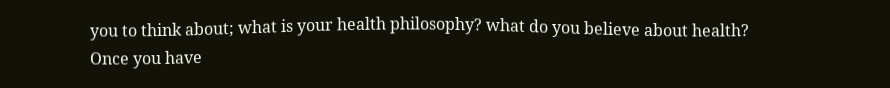you to think about; what is your health philosophy? what do you believe about health? Once you have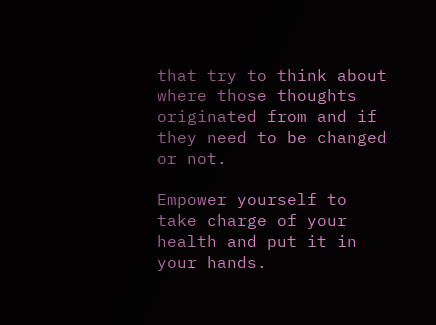that try to think about where those thoughts originated from and if they need to be changed or not.

Empower yourself to take charge of your health and put it in your hands.